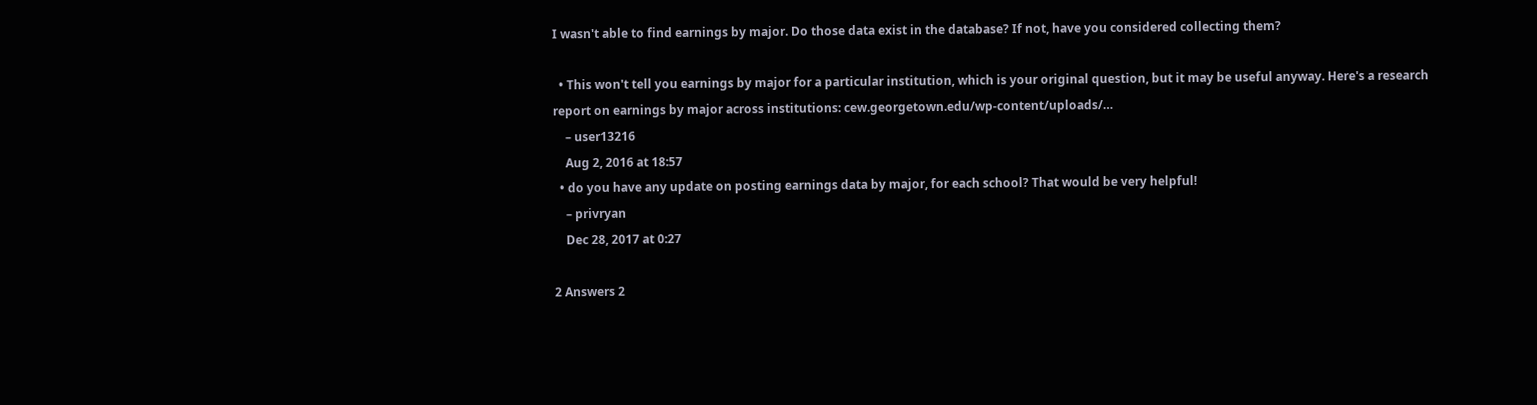I wasn't able to find earnings by major. Do those data exist in the database? If not, have you considered collecting them?

  • This won't tell you earnings by major for a particular institution, which is your original question, but it may be useful anyway. Here's a research report on earnings by major across institutions: cew.georgetown.edu/wp-content/uploads/…
    – user13216
    Aug 2, 2016 at 18:57
  • do you have any update on posting earnings data by major, for each school? That would be very helpful!
    – privryan
    Dec 28, 2017 at 0:27

2 Answers 2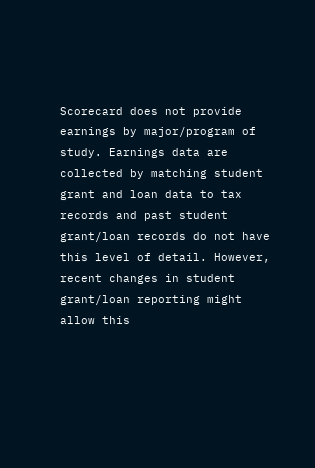Scorecard does not provide earnings by major/program of study. Earnings data are collected by matching student grant and loan data to tax records and past student grant/loan records do not have this level of detail. However, recent changes in student grant/loan reporting might allow this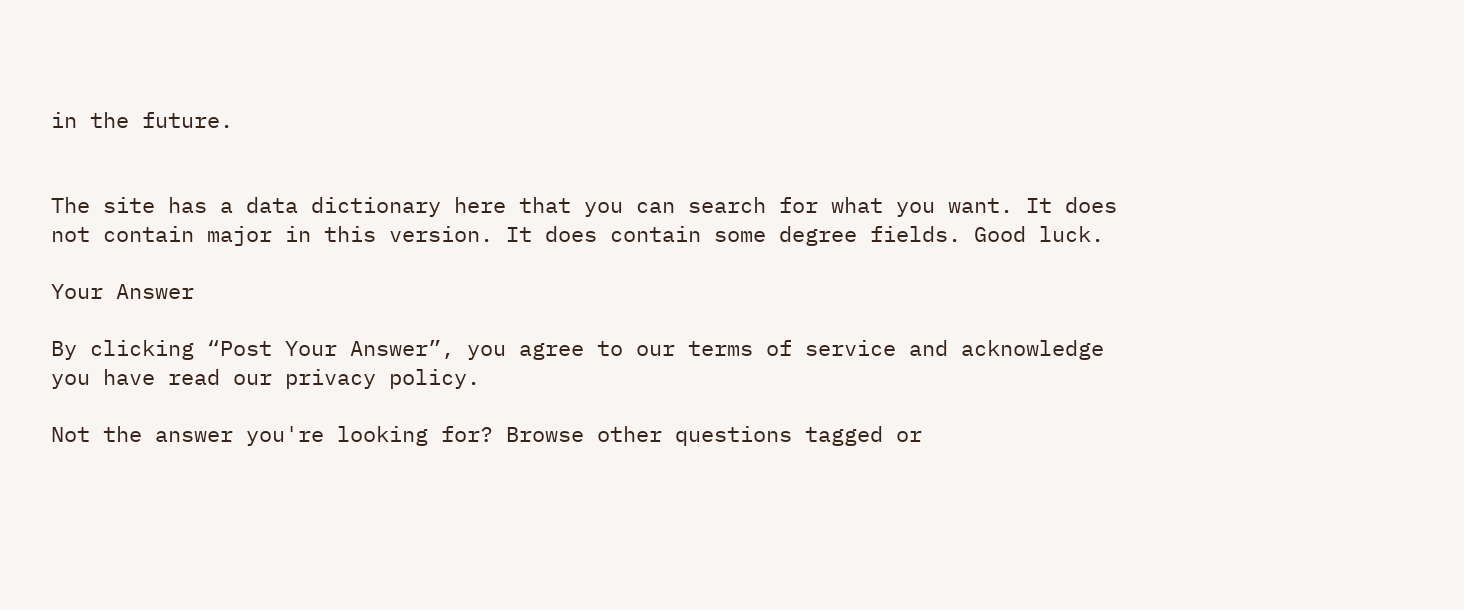in the future.


The site has a data dictionary here that you can search for what you want. It does not contain major in this version. It does contain some degree fields. Good luck.

Your Answer

By clicking “Post Your Answer”, you agree to our terms of service and acknowledge you have read our privacy policy.

Not the answer you're looking for? Browse other questions tagged or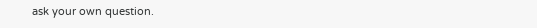ask your own question.